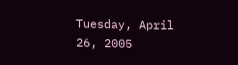Tuesday, April 26, 2005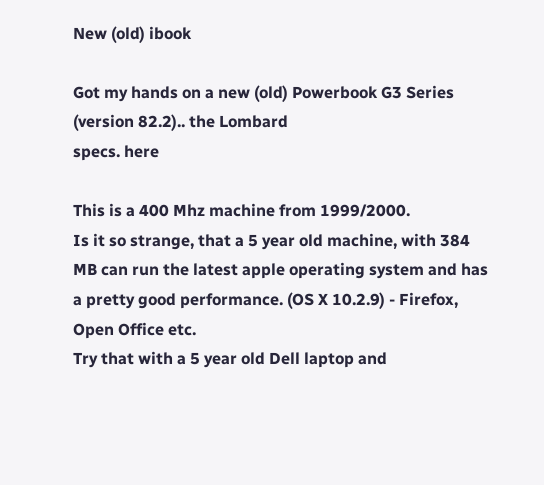New (old) ibook

Got my hands on a new (old) Powerbook G3 Series (version 82.2).. the Lombard
specs. here

This is a 400 Mhz machine from 1999/2000.
Is it so strange, that a 5 year old machine, with 384 MB can run the latest apple operating system and has a pretty good performance. (OS X 10.2.9) - Firefox, Open Office etc.
Try that with a 5 year old Dell laptop and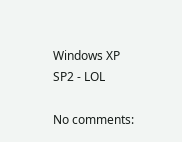Windows XP SP2 - LOL

No comments: